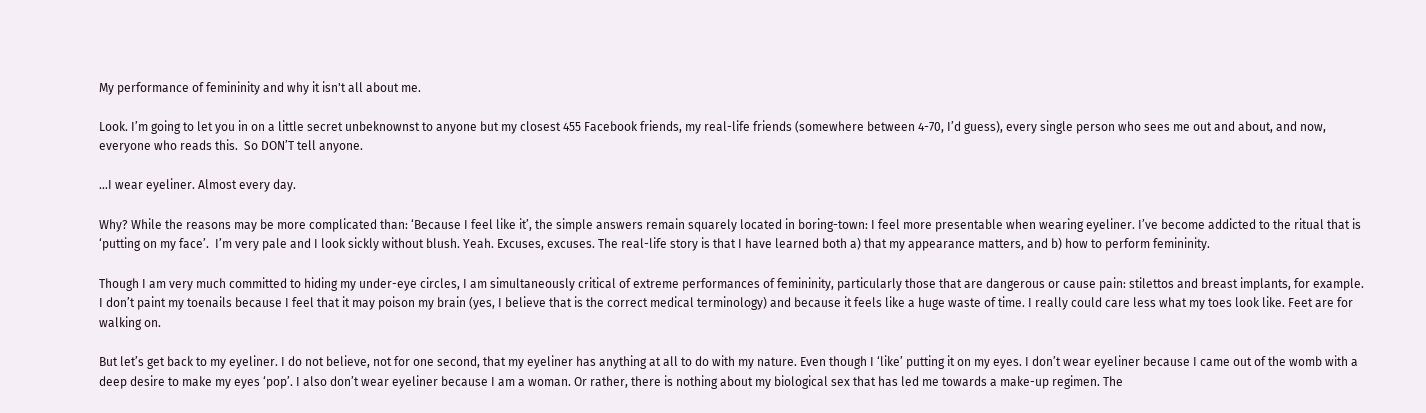My performance of femininity and why it isn't all about me.

Look. I’m going to let you in on a little secret unbeknownst to anyone but my closest 455 Facebook friends, my real-life friends (somewhere between 4-70, I’d guess), every single person who sees me out and about, and now, everyone who reads this.  So DON’T tell anyone.

…I wear eyeliner. Almost every day.

Why? While the reasons may be more complicated than: ‘Because I feel like it’, the simple answers remain squarely located in boring-town: I feel more presentable when wearing eyeliner. I’ve become addicted to the ritual that is ‘putting on my face’.  I’m very pale and I look sickly without blush. Yeah. Excuses, excuses. The real-life story is that I have learned both a) that my appearance matters, and b) how to perform femininity.

Though I am very much committed to hiding my under-eye circles, I am simultaneously critical of extreme performances of femininity, particularly those that are dangerous or cause pain: stilettos and breast implants, for example. I don’t paint my toenails because I feel that it may poison my brain (yes, I believe that is the correct medical terminology) and because it feels like a huge waste of time. I really could care less what my toes look like. Feet are for walking on.

But let’s get back to my eyeliner. I do not believe, not for one second, that my eyeliner has anything at all to do with my nature. Even though I ‘like’ putting it on my eyes. I don’t wear eyeliner because I came out of the womb with a deep desire to make my eyes ‘pop’. I also don’t wear eyeliner because I am a woman. Or rather, there is nothing about my biological sex that has led me towards a make-up regimen. The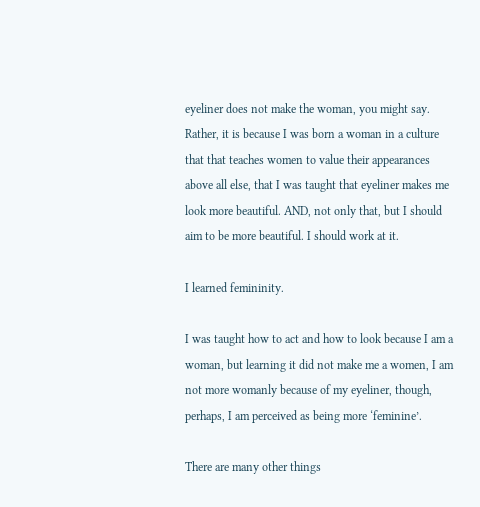eyeliner does not make the woman, you might say. Rather, it is because I was born a woman in a culture that that teaches women to value their appearances above all else, that I was taught that eyeliner makes me look more beautiful. AND, not only that, but I should aim to be more beautiful. I should work at it.

I learned femininity.

I was taught how to act and how to look because I am a woman, but learning it did not make me a women, I am not more womanly because of my eyeliner, though, perhaps, I am perceived as being more ‘feminine’.

There are many other things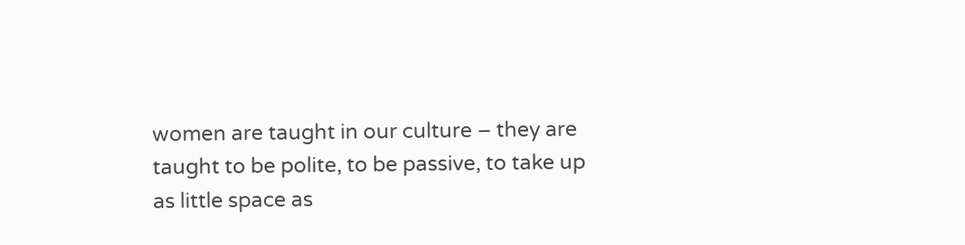women are taught in our culture – they are taught to be polite, to be passive, to take up as little space as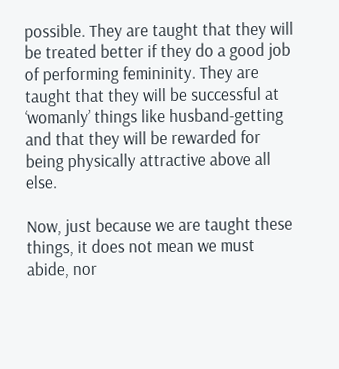possible. They are taught that they will be treated better if they do a good job of performing femininity. They are taught that they will be successful at ‘womanly’ things like husband-getting and that they will be rewarded for being physically attractive above all else.

Now, just because we are taught these things, it does not mean we must abide, nor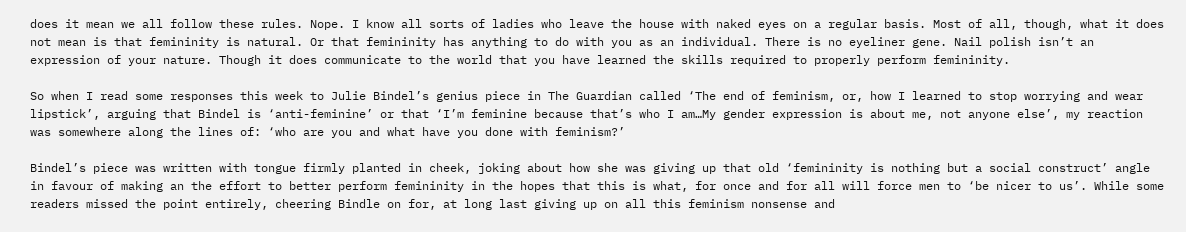does it mean we all follow these rules. Nope. I know all sorts of ladies who leave the house with naked eyes on a regular basis. Most of all, though, what it does not mean is that femininity is natural. Or that femininity has anything to do with you as an individual. There is no eyeliner gene. Nail polish isn’t an expression of your nature. Though it does communicate to the world that you have learned the skills required to properly perform femininity.

So when I read some responses this week to Julie Bindel’s genius piece in The Guardian called ‘The end of feminism, or, how I learned to stop worrying and wear lipstick’, arguing that Bindel is ‘anti-feminine’ or that ‘I’m feminine because that’s who I am…My gender expression is about me, not anyone else’, my reaction was somewhere along the lines of: ‘who are you and what have you done with feminism?’

Bindel’s piece was written with tongue firmly planted in cheek, joking about how she was giving up that old ‘femininity is nothing but a social construct’ angle in favour of making an the effort to better perform femininity in the hopes that this is what, for once and for all will force men to ‘be nicer to us’. While some readers missed the point entirely, cheering Bindle on for, at long last giving up on all this feminism nonsense and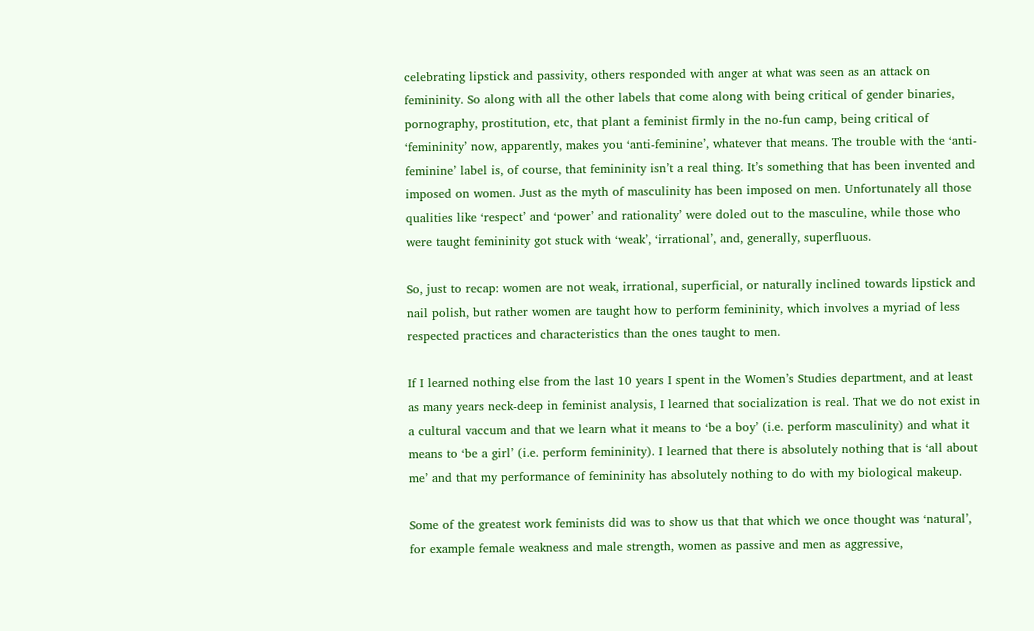celebrating lipstick and passivity, others responded with anger at what was seen as an attack on femininity. So along with all the other labels that come along with being critical of gender binaries, pornography, prostitution, etc, that plant a feminist firmly in the no-fun camp, being critical of ‘femininity’ now, apparently, makes you ‘anti-feminine’, whatever that means. The trouble with the ‘anti-feminine’ label is, of course, that femininity isn’t a real thing. It’s something that has been invented and imposed on women. Just as the myth of masculinity has been imposed on men. Unfortunately all those qualities like ‘respect’ and ‘power’ and rationality’ were doled out to the masculine, while those who were taught femininity got stuck with ‘weak’, ‘irrational’, and, generally, superfluous.

So, just to recap: women are not weak, irrational, superficial, or naturally inclined towards lipstick and nail polish, but rather women are taught how to perform femininity, which involves a myriad of less respected practices and characteristics than the ones taught to men.

If I learned nothing else from the last 10 years I spent in the Women’s Studies department, and at least as many years neck-deep in feminist analysis, I learned that socialization is real. That we do not exist in a cultural vaccum and that we learn what it means to ‘be a boy’ (i.e. perform masculinity) and what it means to ‘be a girl’ (i.e. perform femininity). I learned that there is absolutely nothing that is ‘all about me’ and that my performance of femininity has absolutely nothing to do with my biological makeup.

Some of the greatest work feminists did was to show us that that which we once thought was ‘natural’, for example female weakness and male strength, women as passive and men as aggressive,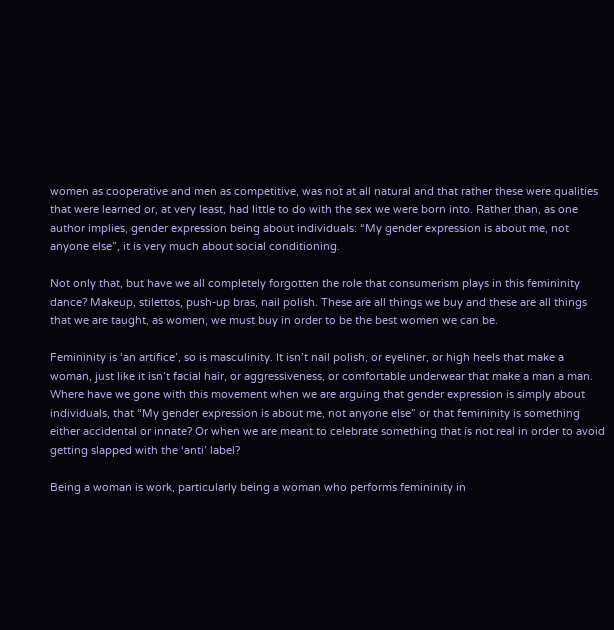women as cooperative and men as competitive, was not at all natural and that rather these were qualities that were learned or, at very least, had little to do with the sex we were born into. Rather than, as one author implies, gender expression being about individuals: “My gender expression is about me, not anyone else”, it is very much about social conditioning.

Not only that, but have we all completely forgotten the role that consumerism plays in this femininity dance? Makeup, stilettos, push-up bras, nail polish. These are all things we buy and these are all things that we are taught, as women, we must buy in order to be the best women we can be.

Femininity is ‘an artifice’, so is masculinity. It isn’t nail polish, or eyeliner, or high heels that make a woman, just like it isn’t facial hair, or aggressiveness, or comfortable underwear that make a man a man. Where have we gone with this movement when we are arguing that gender expression is simply about individuals, that “My gender expression is about me, not anyone else” or that femininity is something either accidental or innate? Or when we are meant to celebrate something that is not real in order to avoid getting slapped with the ‘anti’ label?

Being a woman is work, particularly being a woman who performs femininity in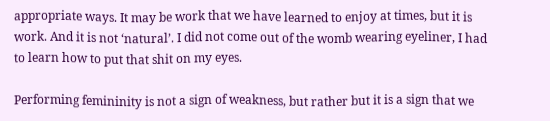appropriate ways. It may be work that we have learned to enjoy at times, but it is work. And it is not ‘natural’. I did not come out of the womb wearing eyeliner, I had to learn how to put that shit on my eyes.

Performing femininity is not a sign of weakness, but rather but it is a sign that we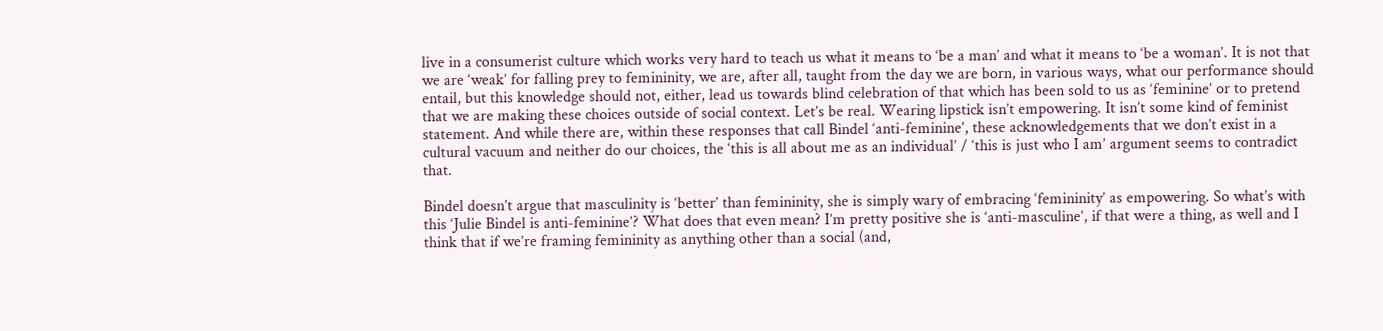live in a consumerist culture which works very hard to teach us what it means to ‘be a man’ and what it means to ‘be a woman’. It is not that we are ‘weak’ for falling prey to femininity, we are, after all, taught from the day we are born, in various ways, what our performance should entail, but this knowledge should not, either, lead us towards blind celebration of that which has been sold to us as ‘feminine’ or to pretend that we are making these choices outside of social context. Let’s be real. Wearing lipstick isn’t empowering. It isn’t some kind of feminist statement. And while there are, within these responses that call Bindel ‘anti-feminine’, these acknowledgements that we don’t exist in a cultural vacuum and neither do our choices, the ‘this is all about me as an individual’ / ‘this is just who I am’ argument seems to contradict that.

Bindel doesn’t argue that masculinity is ‘better’ than femininity, she is simply wary of embracing ‘femininity’ as empowering. So what’s with this ‘Julie Bindel is anti-feminine’? What does that even mean? I’m pretty positive she is ‘anti-masculine’, if that were a thing, as well and I think that if we’re framing femininity as anything other than a social (and,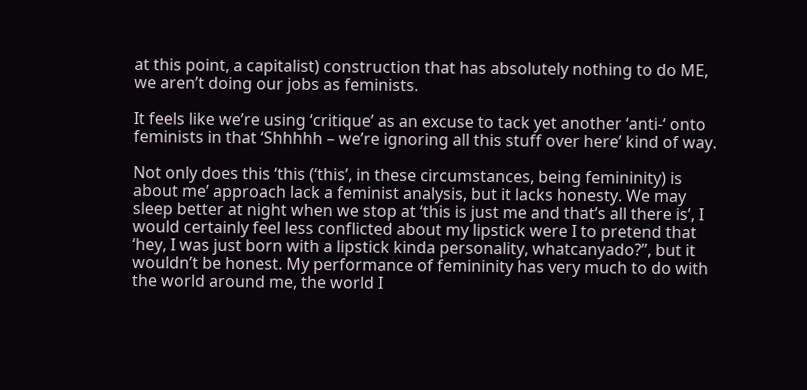at this point, a capitalist) construction that has absolutely nothing to do ME, we aren’t doing our jobs as feminists.

It feels like we’re using ‘critique’ as an excuse to tack yet another ‘anti-‘ onto feminists in that ‘Shhhhh – we’re ignoring all this stuff over here’ kind of way.

Not only does this ‘this (‘this’, in these circumstances, being femininity) is about me’ approach lack a feminist analysis, but it lacks honesty. We may sleep better at night when we stop at ‘this is just me and that’s all there is’, I would certainly feel less conflicted about my lipstick were I to pretend that ‘hey, I was just born with a lipstick kinda personality, whatcanyado?”, but it wouldn’t be honest. My performance of femininity has very much to do with the world around me, the world I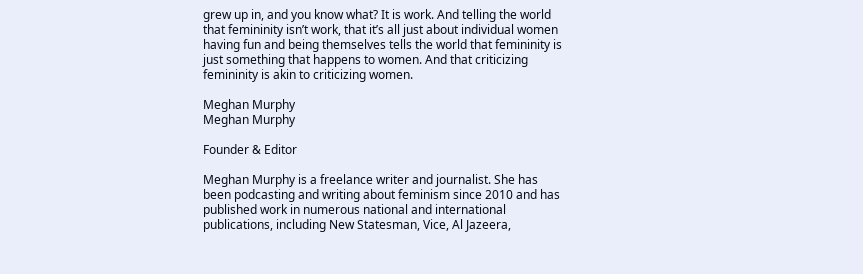grew up in, and you know what? It is work. And telling the world that femininity isn’t work, that it’s all just about individual women having fun and being themselves tells the world that femininity is just something that happens to women. And that criticizing femininity is akin to criticizing women.

Meghan Murphy
Meghan Murphy

Founder & Editor

Meghan Murphy is a freelance writer and journalist. She has been podcasting and writing about feminism since 2010 and has published work in numerous national and international publications, including New Statesman, Vice, Al Jazeera,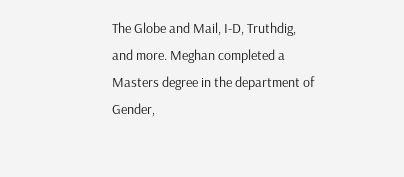The Globe and Mail, I-D, Truthdig, and more. Meghan completed a Masters degree in the department of Gender,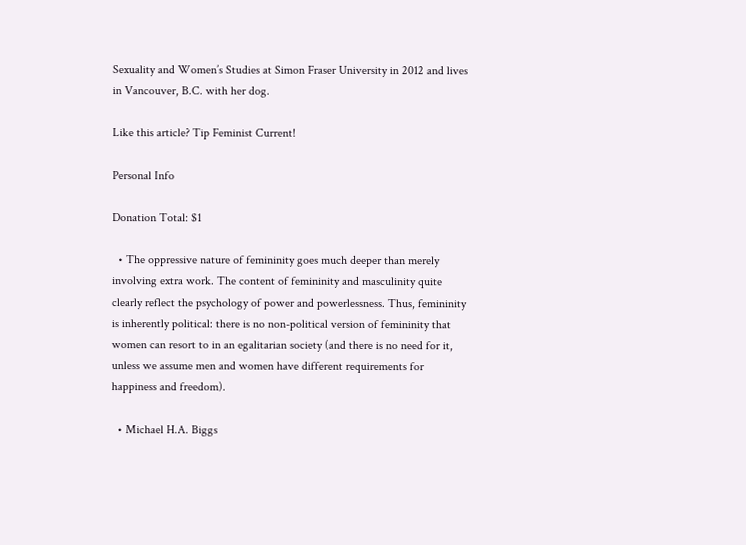Sexuality and Women’s Studies at Simon Fraser University in 2012 and lives in Vancouver, B.C. with her dog.

Like this article? Tip Feminist Current!

Personal Info

Donation Total: $1

  • The oppressive nature of femininity goes much deeper than merely involving extra work. The content of femininity and masculinity quite clearly reflect the psychology of power and powerlessness. Thus, femininity is inherently political: there is no non-political version of femininity that women can resort to in an egalitarian society (and there is no need for it, unless we assume men and women have different requirements for happiness and freedom).

  • Michael H.A. Biggs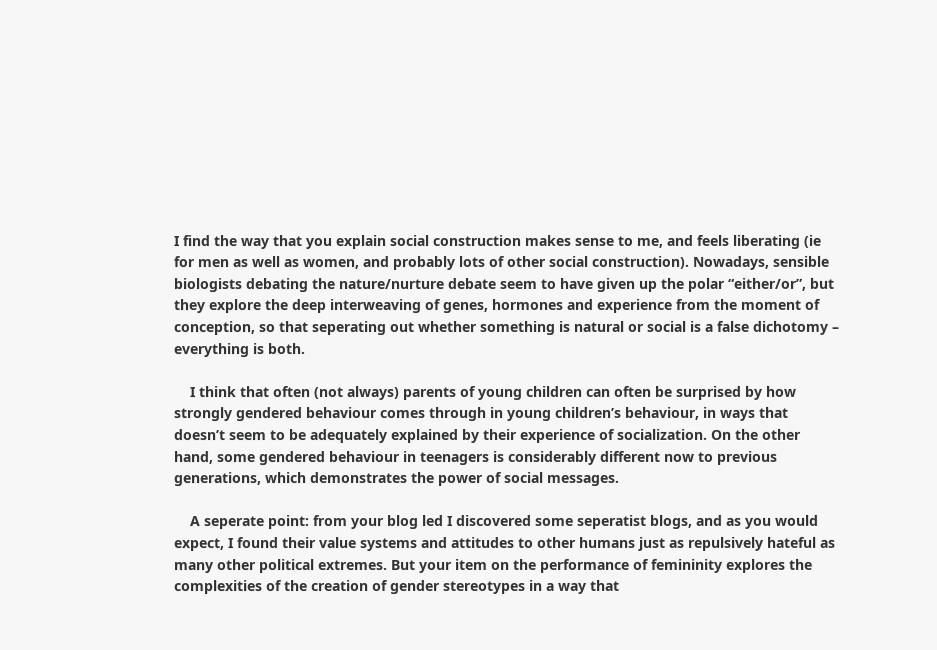I find the way that you explain social construction makes sense to me, and feels liberating (ie for men as well as women, and probably lots of other social construction). Nowadays, sensible biologists debating the nature/nurture debate seem to have given up the polar “either/or”, but they explore the deep interweaving of genes, hormones and experience from the moment of conception, so that seperating out whether something is natural or social is a false dichotomy – everything is both.

    I think that often (not always) parents of young children can often be surprised by how strongly gendered behaviour comes through in young children’s behaviour, in ways that doesn’t seem to be adequately explained by their experience of socialization. On the other hand, some gendered behaviour in teenagers is considerably different now to previous generations, which demonstrates the power of social messages.

    A seperate point: from your blog led I discovered some seperatist blogs, and as you would expect, I found their value systems and attitudes to other humans just as repulsively hateful as many other political extremes. But your item on the performance of femininity explores the complexities of the creation of gender stereotypes in a way that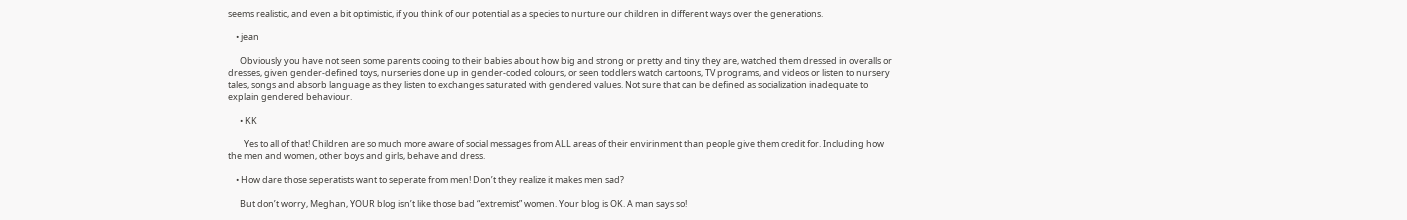seems realistic, and even a bit optimistic, if you think of our potential as a species to nurture our children in different ways over the generations.

    • jean

      Obviously you have not seen some parents cooing to their babies about how big and strong or pretty and tiny they are, watched them dressed in overalls or dresses, given gender-defined toys, nurseries done up in gender-coded colours, or seen toddlers watch cartoons, TV programs, and videos or listen to nursery tales, songs and absorb language as they listen to exchanges saturated with gendered values. Not sure that can be defined as socialization inadequate to explain gendered behaviour.

      • KK

        Yes to all of that! Children are so much more aware of social messages from ALL areas of their envirinment than people give them credit for. Including how the men and women, other boys and girls, behave and dress.

    • How dare those seperatists want to seperate from men! Don’t they realize it makes men sad?

      But don’t worry, Meghan, YOUR blog isn’t like those bad “extremist” women. Your blog is OK. A man says so!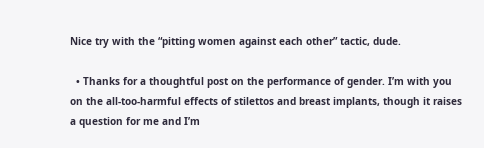Nice try with the “pitting women against each other” tactic, dude.

  • Thanks for a thoughtful post on the performance of gender. I’m with you on the all-too-harmful effects of stilettos and breast implants, though it raises a question for me and I’m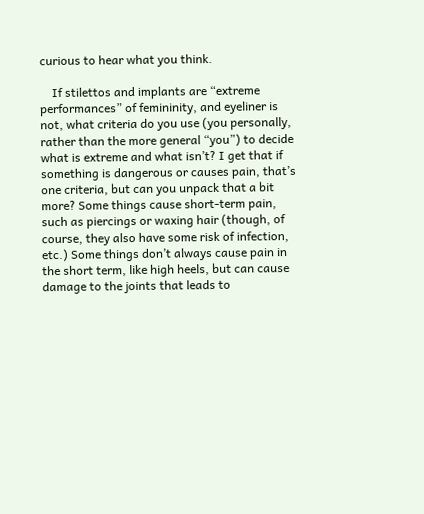curious to hear what you think.

    If stilettos and implants are “extreme performances” of femininity, and eyeliner is not, what criteria do you use (you personally, rather than the more general “you”) to decide what is extreme and what isn’t? I get that if something is dangerous or causes pain, that’s one criteria, but can you unpack that a bit more? Some things cause short-term pain, such as piercings or waxing hair (though, of course, they also have some risk of infection, etc.) Some things don’t always cause pain in the short term, like high heels, but can cause damage to the joints that leads to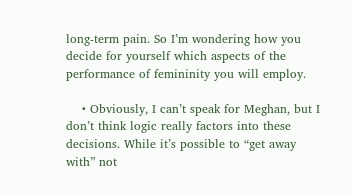long-term pain. So I’m wondering how you decide for yourself which aspects of the performance of femininity you will employ.

    • Obviously, I can’t speak for Meghan, but I don’t think logic really factors into these decisions. While it’s possible to “get away with” not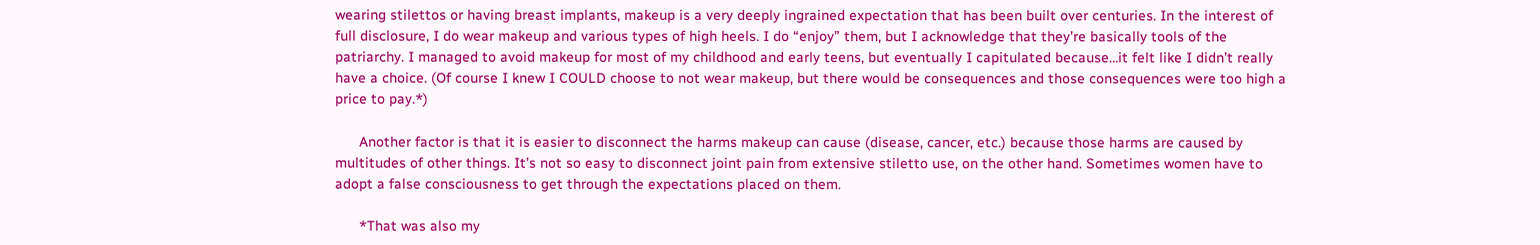wearing stilettos or having breast implants, makeup is a very deeply ingrained expectation that has been built over centuries. In the interest of full disclosure, I do wear makeup and various types of high heels. I do “enjoy” them, but I acknowledge that they’re basically tools of the patriarchy. I managed to avoid makeup for most of my childhood and early teens, but eventually I capitulated because…it felt like I didn’t really have a choice. (Of course I knew I COULD choose to not wear makeup, but there would be consequences and those consequences were too high a price to pay.*)

      Another factor is that it is easier to disconnect the harms makeup can cause (disease, cancer, etc.) because those harms are caused by multitudes of other things. It’s not so easy to disconnect joint pain from extensive stiletto use, on the other hand. Sometimes women have to adopt a false consciousness to get through the expectations placed on them.

      *That was also my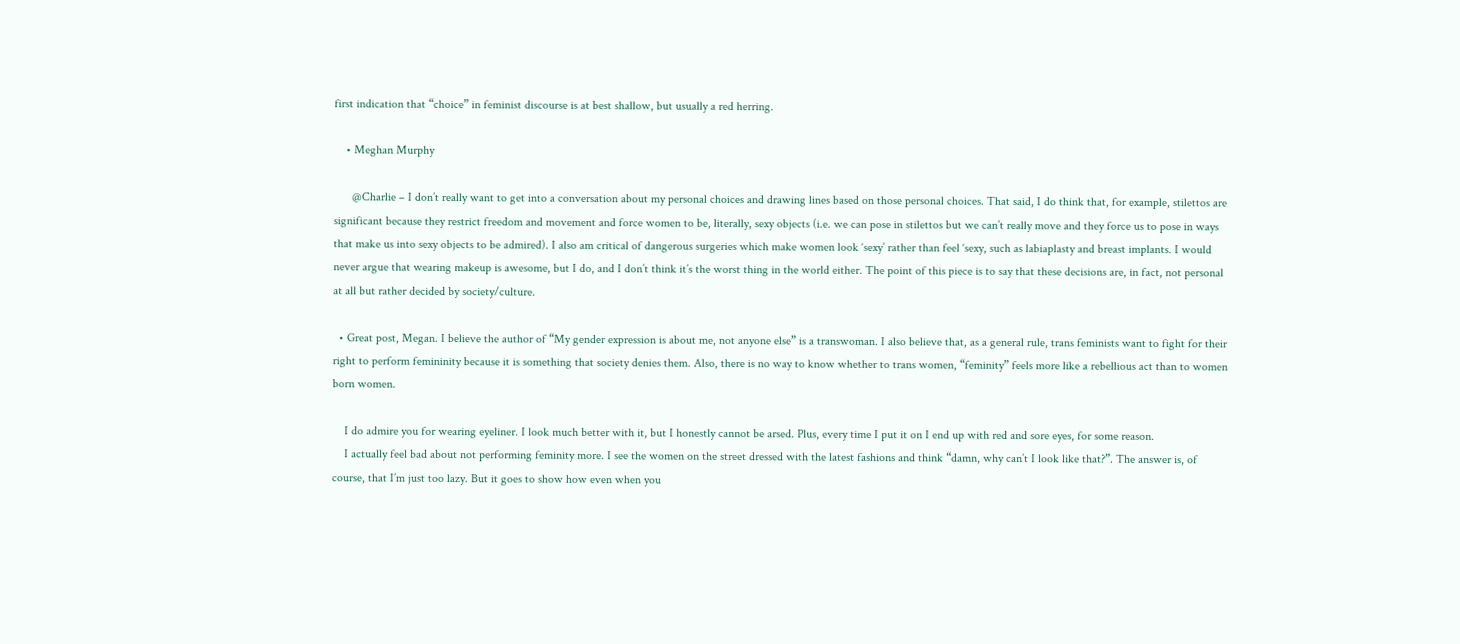first indication that “choice” in feminist discourse is at best shallow, but usually a red herring.

    • Meghan Murphy

      @Charlie – I don’t really want to get into a conversation about my personal choices and drawing lines based on those personal choices. That said, I do think that, for example, stilettos are significant because they restrict freedom and movement and force women to be, literally, sexy objects (i.e. we can pose in stilettos but we can’t really move and they force us to pose in ways that make us into sexy objects to be admired). I also am critical of dangerous surgeries which make women look ‘sexy’ rather than feel ‘sexy, such as labiaplasty and breast implants. I would never argue that wearing makeup is awesome, but I do, and I don’t think it’s the worst thing in the world either. The point of this piece is to say that these decisions are, in fact, not personal at all but rather decided by society/culture.

  • Great post, Megan. I believe the author of “My gender expression is about me, not anyone else” is a transwoman. I also believe that, as a general rule, trans feminists want to fight for their right to perform femininity because it is something that society denies them. Also, there is no way to know whether to trans women, “feminity” feels more like a rebellious act than to women born women.

    I do admire you for wearing eyeliner. I look much better with it, but I honestly cannot be arsed. Plus, every time I put it on I end up with red and sore eyes, for some reason.
    I actually feel bad about not performing feminity more. I see the women on the street dressed with the latest fashions and think “damn, why can’t I look like that?”. The answer is, of course, that I’m just too lazy. But it goes to show how even when you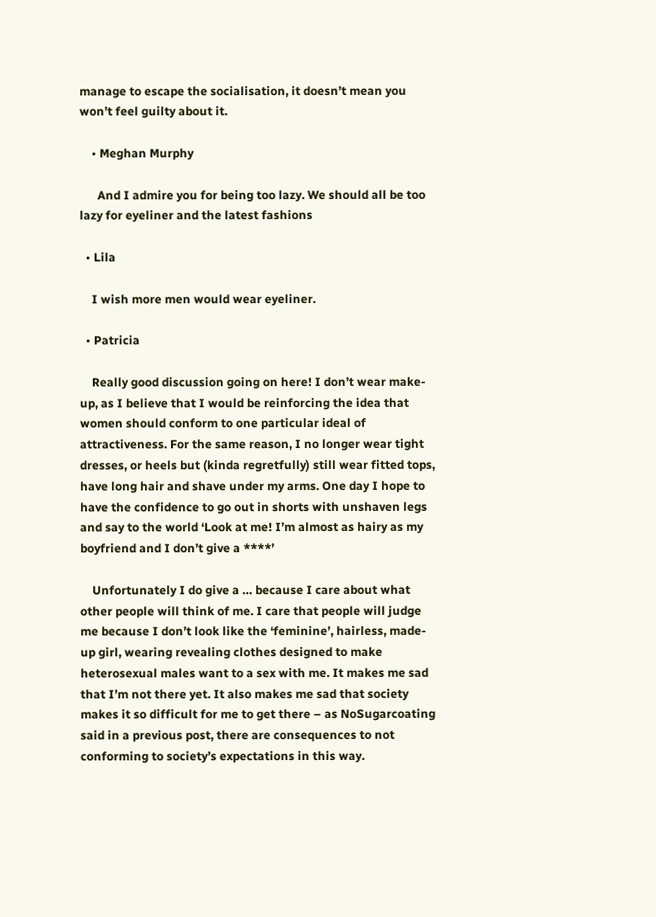manage to escape the socialisation, it doesn’t mean you won’t feel guilty about it.

    • Meghan Murphy

      And I admire you for being too lazy. We should all be too lazy for eyeliner and the latest fashions

  • Lila

    I wish more men would wear eyeliner.

  • Patricia

    Really good discussion going on here! I don’t wear make-up, as I believe that I would be reinforcing the idea that women should conform to one particular ideal of attractiveness. For the same reason, I no longer wear tight dresses, or heels but (kinda regretfully) still wear fitted tops, have long hair and shave under my arms. One day I hope to have the confidence to go out in shorts with unshaven legs and say to the world ‘Look at me! I’m almost as hairy as my boyfriend and I don’t give a ****’

    Unfortunately I do give a … because I care about what other people will think of me. I care that people will judge me because I don’t look like the ‘feminine’, hairless, made-up girl, wearing revealing clothes designed to make heterosexual males want to a sex with me. It makes me sad that I’m not there yet. It also makes me sad that society makes it so difficult for me to get there – as NoSugarcoating said in a previous post, there are consequences to not conforming to society’s expectations in this way.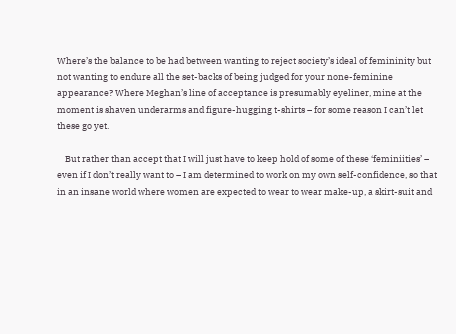Where’s the balance to be had between wanting to reject society’s ideal of femininity but not wanting to endure all the set-backs of being judged for your none-feminine appearance? Where Meghan’s line of acceptance is presumably eyeliner, mine at the moment is shaven underarms and figure-hugging t-shirts – for some reason I can’t let these go yet.

    But rather than accept that I will just have to keep hold of some of these ‘feminiities’ – even if I don’t really want to – I am determined to work on my own self-confidence, so that in an insane world where women are expected to wear to wear make-up, a skirt-suit and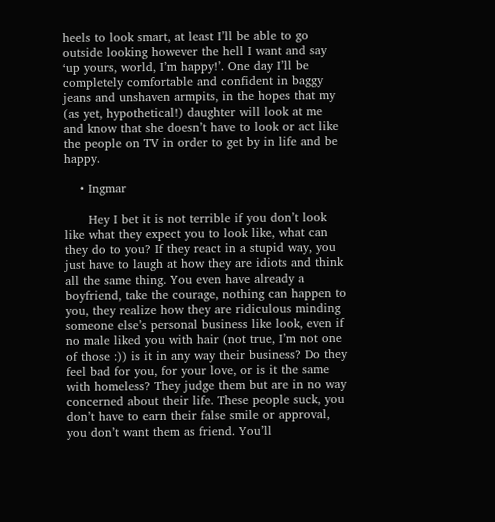heels to look smart, at least I’ll be able to go outside looking however the hell I want and say ‘up yours, world, I’m happy!’. One day I’ll be completely comfortable and confident in baggy jeans and unshaven armpits, in the hopes that my (as yet, hypothetical!) daughter will look at me and know that she doesn’t have to look or act like the people on TV in order to get by in life and be happy.

    • Ingmar

      Hey I bet it is not terrible if you don’t look like what they expect you to look like, what can they do to you? If they react in a stupid way, you just have to laugh at how they are idiots and think all the same thing. You even have already a boyfriend, take the courage, nothing can happen to you, they realize how they are ridiculous minding someone else’s personal business like look, even if no male liked you with hair (not true, I’m not one of those :)) is it in any way their business? Do they feel bad for you, for your love, or is it the same with homeless? They judge them but are in no way concerned about their life. These people suck, you don’t have to earn their false smile or approval, you don’t want them as friend. You’ll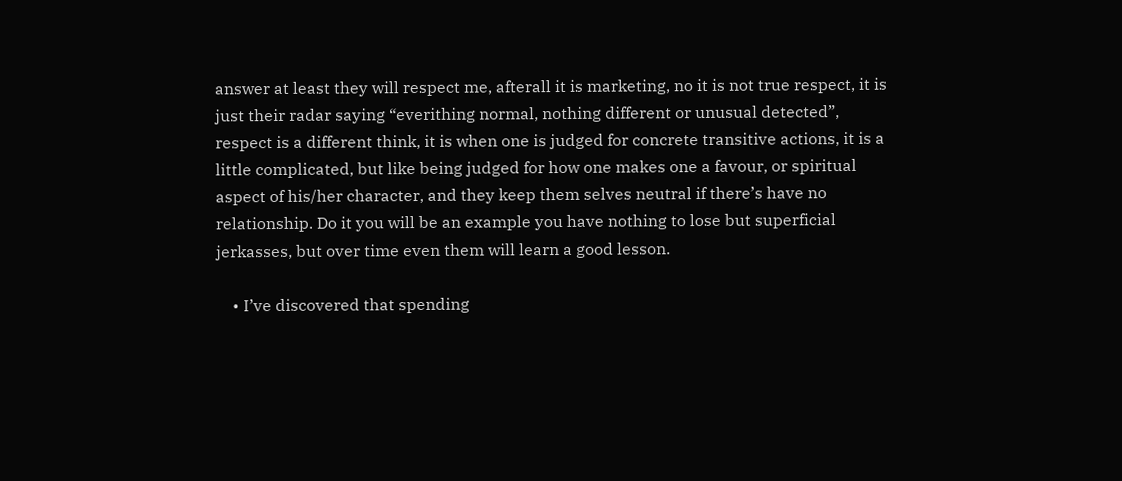answer at least they will respect me, afterall it is marketing, no it is not true respect, it is just their radar saying “everithing normal, nothing different or unusual detected”, respect is a different think, it is when one is judged for concrete transitive actions, it is a little complicated, but like being judged for how one makes one a favour, or spiritual aspect of his/her character, and they keep them selves neutral if there’s have no relationship. Do it you will be an example you have nothing to lose but superficial jerkasses, but over time even them will learn a good lesson.

    • I’ve discovered that spending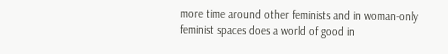more time around other feminists and in woman-only feminist spaces does a world of good in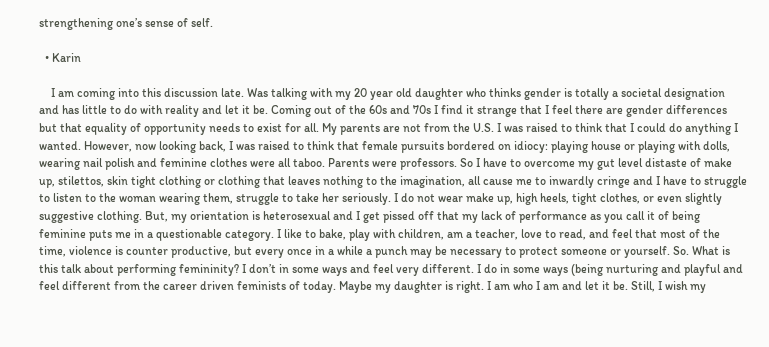strengthening one’s sense of self.

  • Karin

    I am coming into this discussion late. Was talking with my 20 year old daughter who thinks gender is totally a societal designation and has little to do with reality and let it be. Coming out of the 60s and 70s I find it strange that I feel there are gender differences but that equality of opportunity needs to exist for all. My parents are not from the U.S. I was raised to think that I could do anything I wanted. However, now looking back, I was raised to think that female pursuits bordered on idiocy: playing house or playing with dolls, wearing nail polish and feminine clothes were all taboo. Parents were professors. So I have to overcome my gut level distaste of make up, stilettos, skin tight clothing or clothing that leaves nothing to the imagination, all cause me to inwardly cringe and I have to struggle to listen to the woman wearing them, struggle to take her seriously. I do not wear make up, high heels, tight clothes, or even slightly suggestive clothing. But, my orientation is heterosexual and I get pissed off that my lack of performance as you call it of being feminine puts me in a questionable category. I like to bake, play with children, am a teacher, love to read, and feel that most of the time, violence is counter productive, but every once in a while a punch may be necessary to protect someone or yourself. So. What is this talk about performing femininity? I don’t in some ways and feel very different. I do in some ways (being nurturing and playful and feel different from the career driven feminists of today. Maybe my daughter is right. I am who I am and let it be. Still, I wish my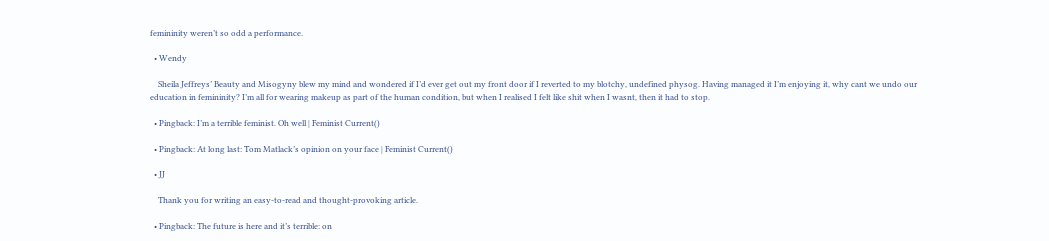femininity weren’t so odd a performance.

  • Wendy

    Sheila Jeffreys’ Beauty and Misogyny blew my mind and wondered if I’d ever get out my front door if I reverted to my blotchy, undefined physog. Having managed it I’m enjoying it, why cant we undo our education in femininity? I’m all for wearing makeup as part of the human condition, but when I realised I felt like shit when I wasnt, then it had to stop.

  • Pingback: I’m a terrible feminist. Oh well | Feminist Current()

  • Pingback: At long last: Tom Matlack’s opinion on your face | Feminist Current()

  • JJ

    Thank you for writing an easy-to-read and thought-provoking article.

  • Pingback: The future is here and it’s terrible: on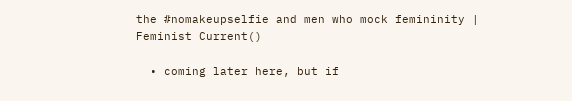the #nomakeupselfie and men who mock femininity | Feminist Current()

  • coming later here, but if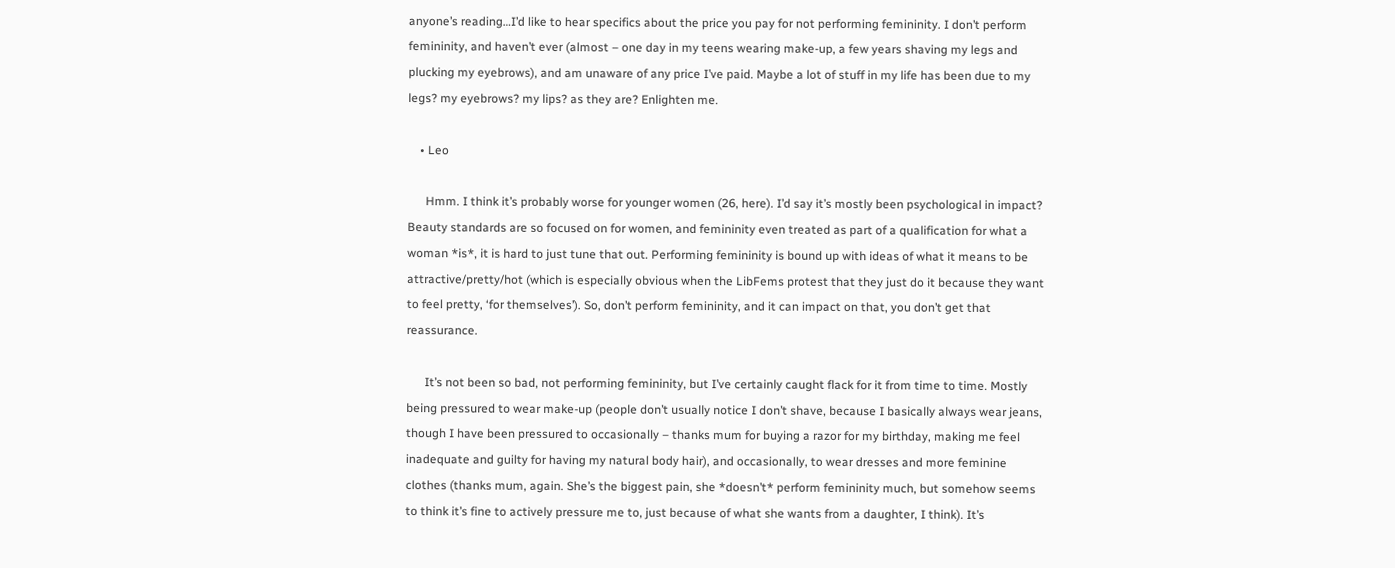anyone’s reading…I’d like to hear specifics about the price you pay for not performing femininity. I don’t perform femininity, and haven’t ever (almost – one day in my teens wearing make-up, a few years shaving my legs and plucking my eyebrows), and am unaware of any price I’ve paid. Maybe a lot of stuff in my life has been due to my legs? my eyebrows? my lips? as they are? Enlighten me.

    • Leo

      Hmm. I think it’s probably worse for younger women (26, here). I’d say it’s mostly been psychological in impact? Beauty standards are so focused on for women, and femininity even treated as part of a qualification for what a woman *is*, it is hard to just tune that out. Performing femininity is bound up with ideas of what it means to be attractive/pretty/hot (which is especially obvious when the LibFems protest that they just do it because they want to feel pretty, ‘for themselves’). So, don’t perform femininity, and it can impact on that, you don’t get that reassurance.

      It’s not been so bad, not performing femininity, but I’ve certainly caught flack for it from time to time. Mostly being pressured to wear make-up (people don’t usually notice I don’t shave, because I basically always wear jeans, though I have been pressured to occasionally – thanks mum for buying a razor for my birthday, making me feel inadequate and guilty for having my natural body hair), and occasionally, to wear dresses and more feminine clothes (thanks mum, again. She’s the biggest pain, she *doesn’t* perform femininity much, but somehow seems to think it’s fine to actively pressure me to, just because of what she wants from a daughter, I think). It’s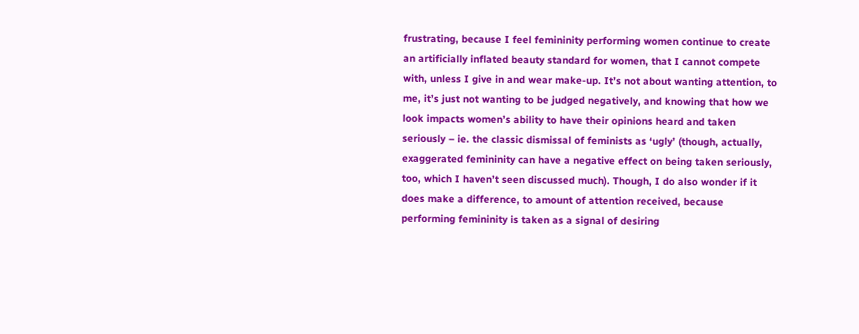frustrating, because I feel femininity performing women continue to create an artificially inflated beauty standard for women, that I cannot compete with, unless I give in and wear make-up. It’s not about wanting attention, to me, it’s just not wanting to be judged negatively, and knowing that how we look impacts women’s ability to have their opinions heard and taken seriously – ie. the classic dismissal of feminists as ‘ugly’ (though, actually, exaggerated femininity can have a negative effect on being taken seriously, too, which I haven’t seen discussed much). Though, I do also wonder if it does make a difference, to amount of attention received, because performing femininity is taken as a signal of desiring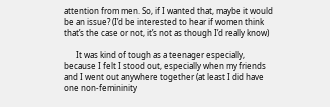attention from men. So, if I wanted that, maybe it would be an issue? (I’d be interested to hear if women think that’s the case or not, it’s not as though I’d really know)

      It was kind of tough as a teenager especially, because I felt I stood out, especially when my friends and I went out anywhere together (at least I did have one non-femininity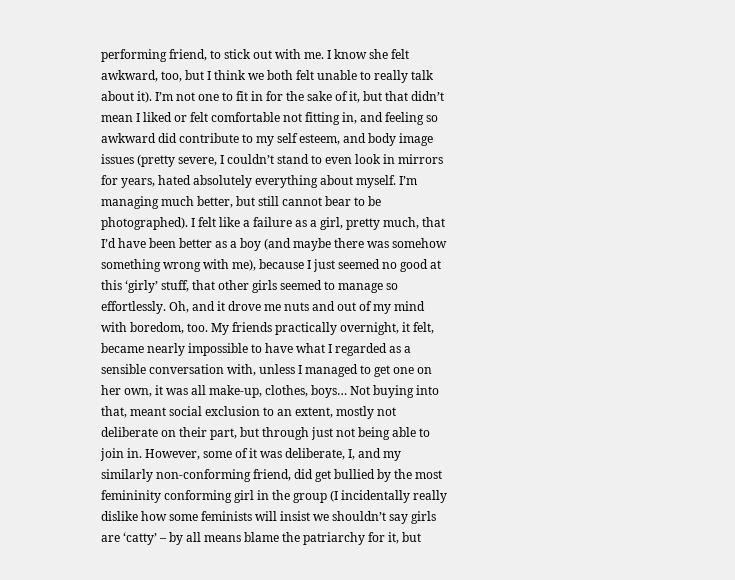performing friend, to stick out with me. I know she felt awkward, too, but I think we both felt unable to really talk about it). I’m not one to fit in for the sake of it, but that didn’t mean I liked or felt comfortable not fitting in, and feeling so awkward did contribute to my self esteem, and body image issues (pretty severe, I couldn’t stand to even look in mirrors for years, hated absolutely everything about myself. I’m managing much better, but still cannot bear to be photographed). I felt like a failure as a girl, pretty much, that I’d have been better as a boy (and maybe there was somehow something wrong with me), because I just seemed no good at this ‘girly’ stuff, that other girls seemed to manage so effortlessly. Oh, and it drove me nuts and out of my mind with boredom, too. My friends practically overnight, it felt, became nearly impossible to have what I regarded as a sensible conversation with, unless I managed to get one on her own, it was all make-up, clothes, boys… Not buying into that, meant social exclusion to an extent, mostly not deliberate on their part, but through just not being able to join in. However, some of it was deliberate, I, and my similarly non-conforming friend, did get bullied by the most femininity conforming girl in the group (I incidentally really dislike how some feminists will insist we shouldn’t say girls are ‘catty’ – by all means blame the patriarchy for it, but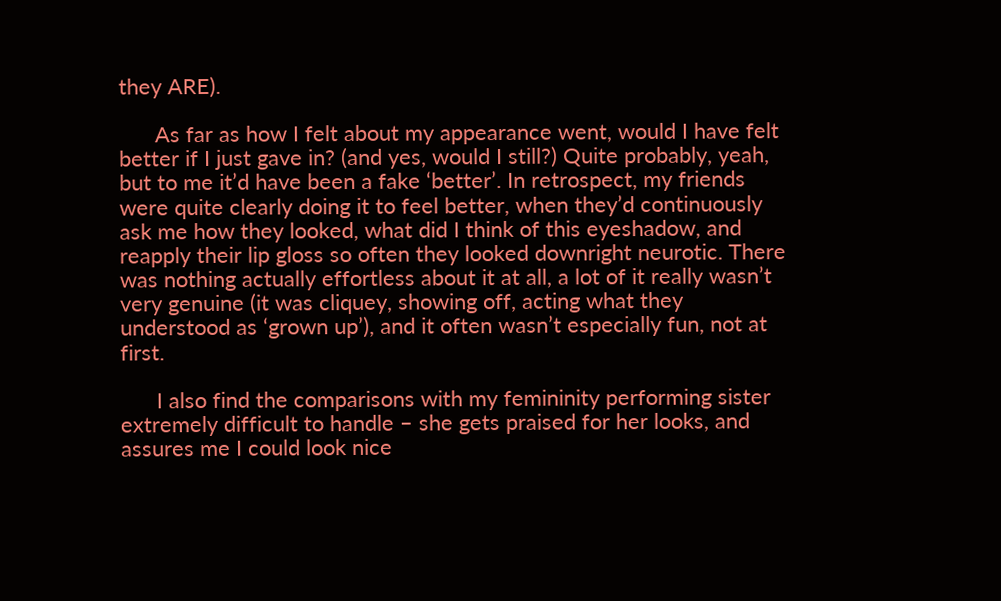they ARE).

      As far as how I felt about my appearance went, would I have felt better if I just gave in? (and yes, would I still?) Quite probably, yeah, but to me it’d have been a fake ‘better’. In retrospect, my friends were quite clearly doing it to feel better, when they’d continuously ask me how they looked, what did I think of this eyeshadow, and reapply their lip gloss so often they looked downright neurotic. There was nothing actually effortless about it at all, a lot of it really wasn’t very genuine (it was cliquey, showing off, acting what they understood as ‘grown up’), and it often wasn’t especially fun, not at first.

      I also find the comparisons with my femininity performing sister extremely difficult to handle – she gets praised for her looks, and assures me I could look nice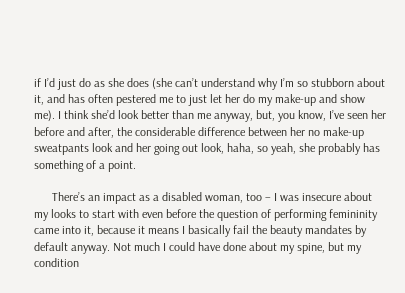if I’d just do as she does (she can’t understand why I’m so stubborn about it, and has often pestered me to just let her do my make-up and show me). I think she’d look better than me anyway, but, you know, I’ve seen her before and after, the considerable difference between her no make-up sweatpants look and her going out look, haha, so yeah, she probably has something of a point.

      There’s an impact as a disabled woman, too – I was insecure about my looks to start with even before the question of performing femininity came into it, because it means I basically fail the beauty mandates by default anyway. Not much I could have done about my spine, but my condition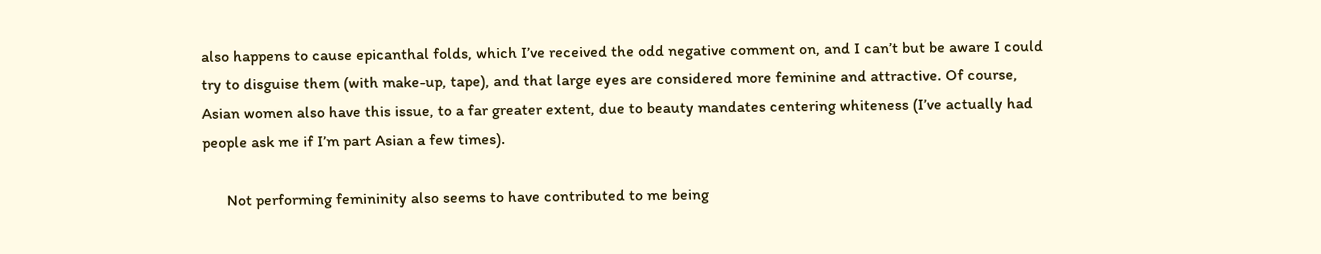also happens to cause epicanthal folds, which I’ve received the odd negative comment on, and I can’t but be aware I could try to disguise them (with make-up, tape), and that large eyes are considered more feminine and attractive. Of course, Asian women also have this issue, to a far greater extent, due to beauty mandates centering whiteness (I’ve actually had people ask me if I’m part Asian a few times).

      Not performing femininity also seems to have contributed to me being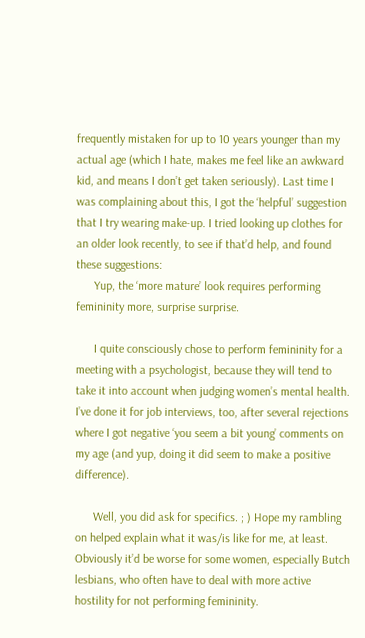frequently mistaken for up to 10 years younger than my actual age (which I hate, makes me feel like an awkward kid, and means I don’t get taken seriously). Last time I was complaining about this, I got the ‘helpful’ suggestion that I try wearing make-up. I tried looking up clothes for an older look recently, to see if that’d help, and found these suggestions:
      Yup, the ‘more mature’ look requires performing femininity more, surprise surprise.

      I quite consciously chose to perform femininity for a meeting with a psychologist, because they will tend to take it into account when judging women’s mental health. I’ve done it for job interviews, too, after several rejections where I got negative ‘you seem a bit young’ comments on my age (and yup, doing it did seem to make a positive difference).

      Well, you did ask for specifics. ; ) Hope my rambling on helped explain what it was/is like for me, at least. Obviously it’d be worse for some women, especially Butch lesbians, who often have to deal with more active hostility for not performing femininity.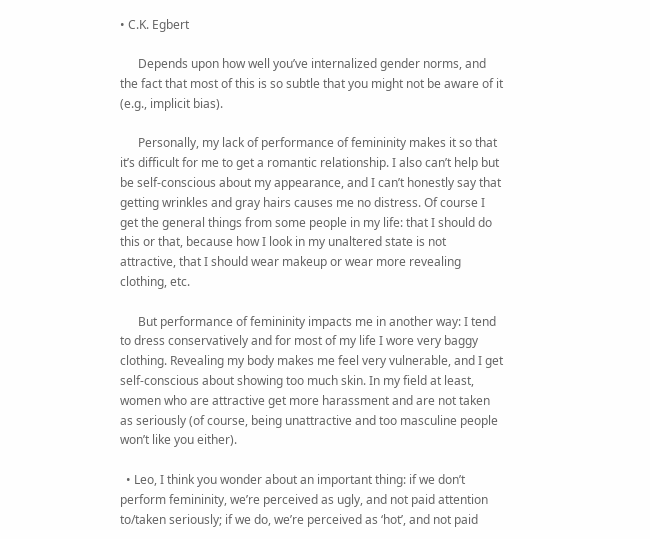• C.K. Egbert

      Depends upon how well you’ve internalized gender norms, and the fact that most of this is so subtle that you might not be aware of it (e.g., implicit bias).

      Personally, my lack of performance of femininity makes it so that it’s difficult for me to get a romantic relationship. I also can’t help but be self-conscious about my appearance, and I can’t honestly say that getting wrinkles and gray hairs causes me no distress. Of course I get the general things from some people in my life: that I should do this or that, because how I look in my unaltered state is not attractive, that I should wear makeup or wear more revealing clothing, etc.

      But performance of femininity impacts me in another way: I tend to dress conservatively and for most of my life I wore very baggy clothing. Revealing my body makes me feel very vulnerable, and I get self-conscious about showing too much skin. In my field at least, women who are attractive get more harassment and are not taken as seriously (of course, being unattractive and too masculine people won’t like you either).

  • Leo, I think you wonder about an important thing: if we don’t perform femininity, we’re perceived as ugly, and not paid attention to/taken seriously; if we do, we’re perceived as ‘hot’, and not paid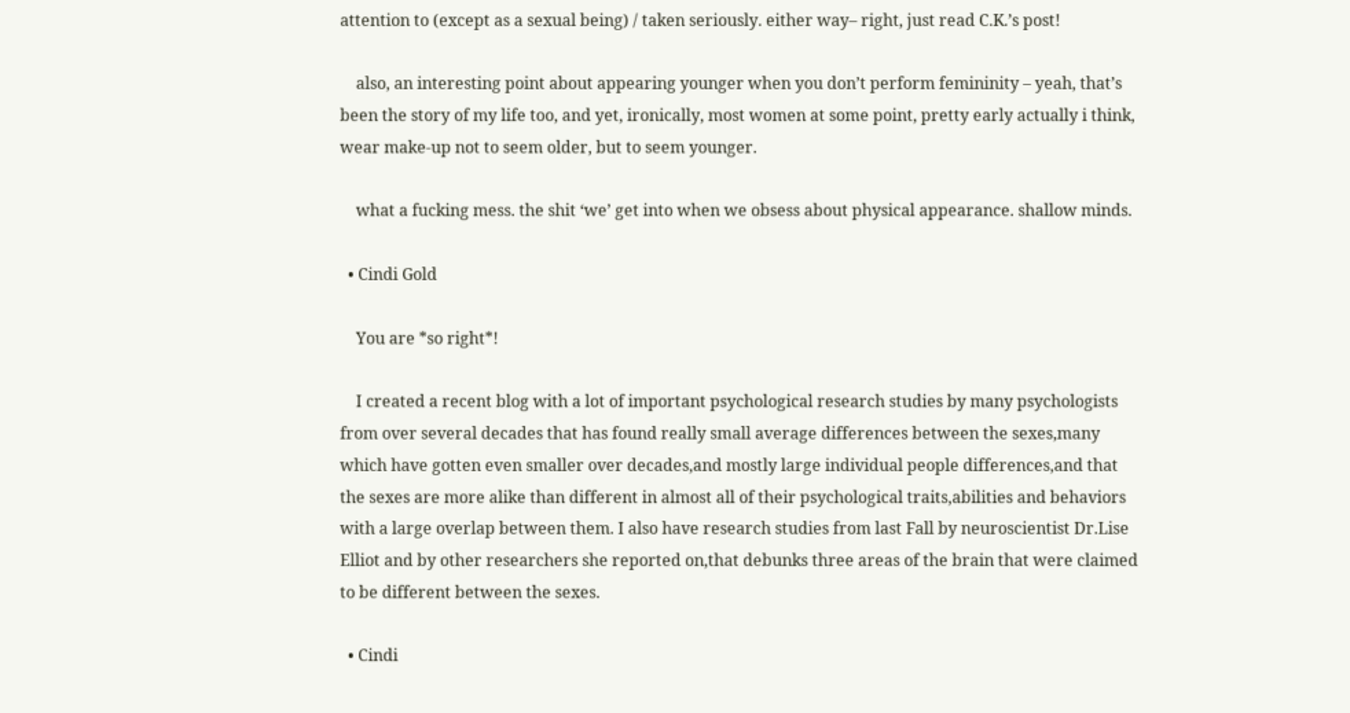attention to (except as a sexual being) / taken seriously. either way– right, just read C.K.’s post!

    also, an interesting point about appearing younger when you don’t perform femininity – yeah, that’s been the story of my life too, and yet, ironically, most women at some point, pretty early actually i think, wear make-up not to seem older, but to seem younger.

    what a fucking mess. the shit ‘we’ get into when we obsess about physical appearance. shallow minds.

  • Cindi Gold

    You are *so right*!

    I created a recent blog with a lot of important psychological research studies by many psychologists from over several decades that has found really small average differences between the sexes,many which have gotten even smaller over decades,and mostly large individual people differences,and that the sexes are more alike than different in almost all of their psychological traits,abilities and behaviors with a large overlap between them. I also have research studies from last Fall by neuroscientist Dr.Lise Elliot and by other researchers she reported on,that debunks three areas of the brain that were claimed to be different between the sexes.

  • Cindi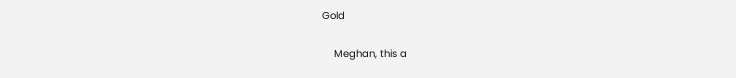Gold

    Meghan, this a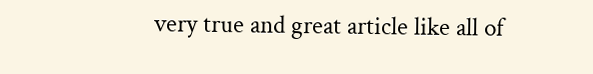very true and great article like all of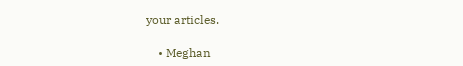your articles.

    • Meghan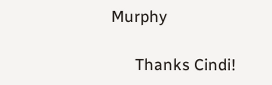Murphy

      Thanks Cindi!